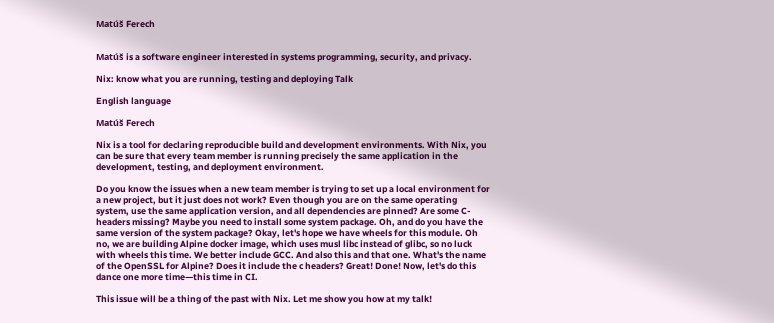Matúš Ferech


Matúš is a software engineer interested in systems programming, security, and privacy.

Nix: know what you are running, testing and deploying Talk

English language

Matúš Ferech

Nix is a tool for declaring reproducible build and development environments. With Nix, you can be sure that every team member is running precisely the same application in the development, testing, and deployment environment.

Do you know the issues when a new team member is trying to set up a local environment for a new project, but it just does not work? Even though you are on the same operating system, use the same application version, and all dependencies are pinned? Are some C-headers missing? Maybe you need to install some system package. Oh, and do you have the same version of the system package? Okay, let's hope we have wheels for this module. Oh no, we are building Alpine docker image, which uses musl libc instead of glibc, so no luck with wheels this time. We better include GCC. And also this and that one. What's the name of the OpenSSL for Alpine? Does it include the c headers? Great! Done! Now, let's do this dance one more time—this time in CI.

This issue will be a thing of the past with Nix. Let me show you how at my talk!